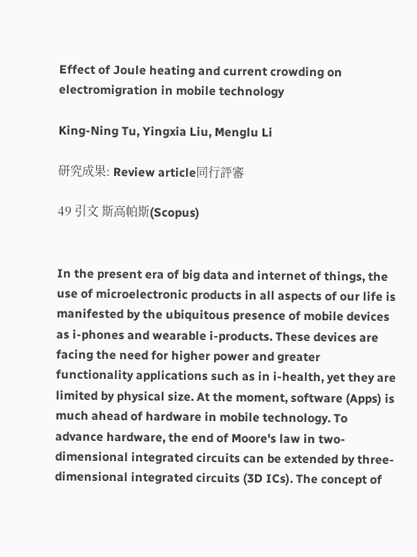Effect of Joule heating and current crowding on electromigration in mobile technology

King-Ning Tu, Yingxia Liu, Menglu Li

研究成果: Review article同行評審

49 引文 斯高帕斯(Scopus)


In the present era of big data and internet of things, the use of microelectronic products in all aspects of our life is manifested by the ubiquitous presence of mobile devices as i-phones and wearable i-products. These devices are facing the need for higher power and greater functionality applications such as in i-health, yet they are limited by physical size. At the moment, software (Apps) is much ahead of hardware in mobile technology. To advance hardware, the end of Moore's law in two-dimensional integrated circuits can be extended by three-dimensional integrated circuits (3D ICs). The concept of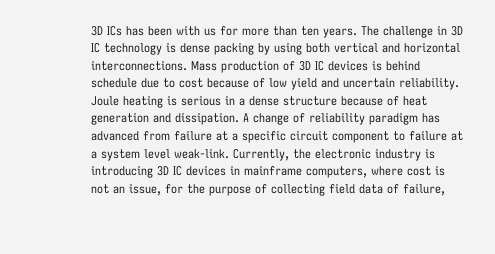3D ICs has been with us for more than ten years. The challenge in 3D IC technology is dense packing by using both vertical and horizontal interconnections. Mass production of 3D IC devices is behind schedule due to cost because of low yield and uncertain reliability. Joule heating is serious in a dense structure because of heat generation and dissipation. A change of reliability paradigm has advanced from failure at a specific circuit component to failure at a system level weak-link. Currently, the electronic industry is introducing 3D IC devices in mainframe computers, where cost is not an issue, for the purpose of collecting field data of failure,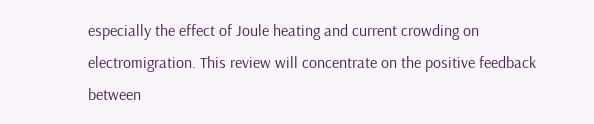especially the effect of Joule heating and current crowding on electromigration. This review will concentrate on the positive feedback between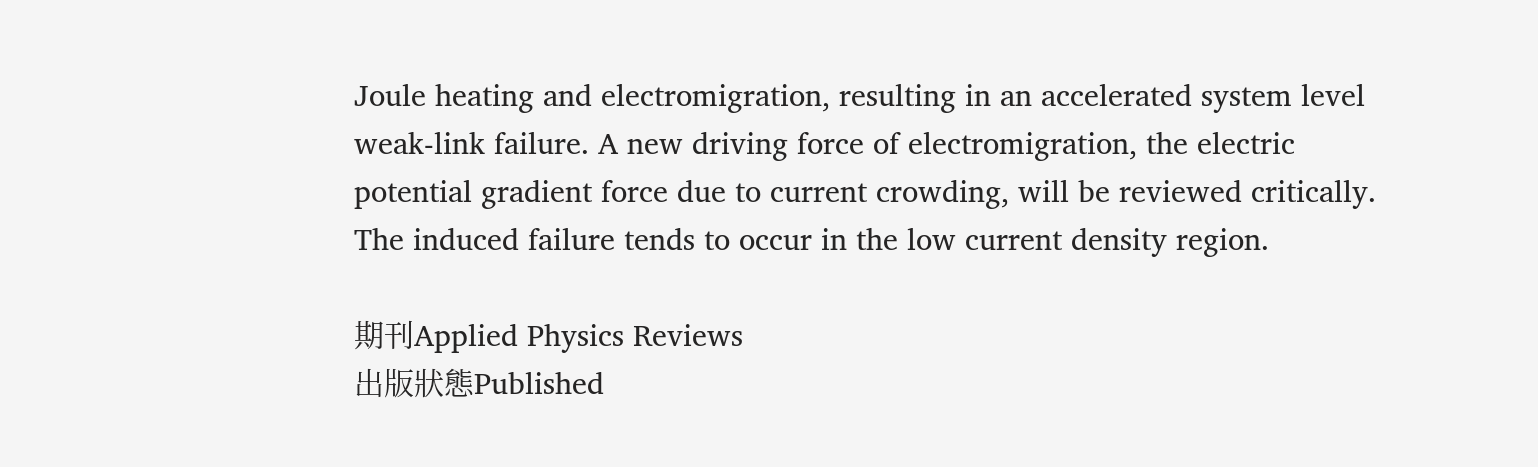Joule heating and electromigration, resulting in an accelerated system level weak-link failure. A new driving force of electromigration, the electric potential gradient force due to current crowding, will be reviewed critically. The induced failure tends to occur in the low current density region.

期刊Applied Physics Reviews
出版狀態Published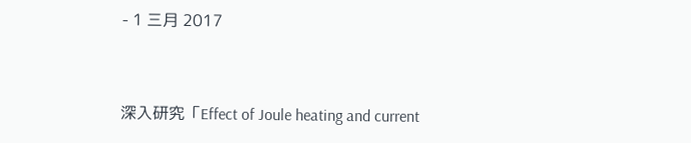- 1 三月 2017


深入研究「Effect of Joule heating and current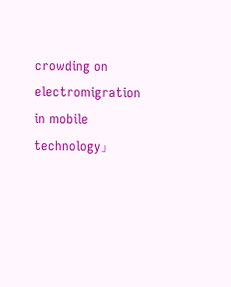crowding on electromigration in mobile technology」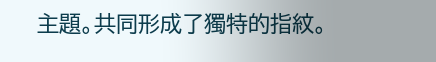主題。共同形成了獨特的指紋。